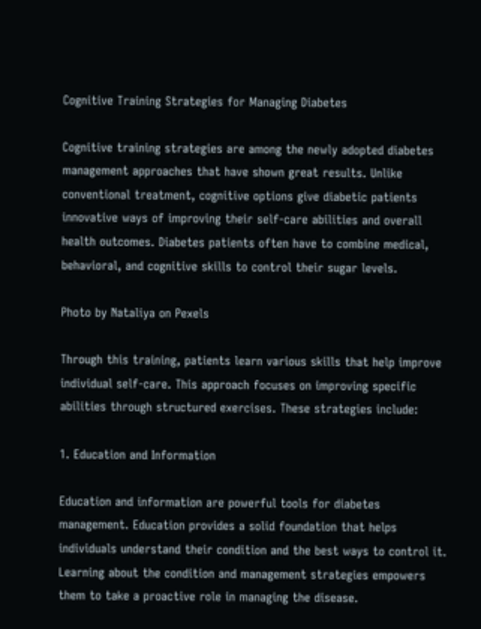Cognitive Training Strategies for Managing Diabetes

Cognitive training strategies are among the newly adopted diabetes management approaches that have shown great results. Unlike conventional treatment, cognitive options give diabetic patients innovative ways of improving their self-care abilities and overall health outcomes. Diabetes patients often have to combine medical, behavioral, and cognitive skills to control their sugar levels.

Photo by Nataliya on Pexels

Through this training, patients learn various skills that help improve individual self-care. This approach focuses on improving specific abilities through structured exercises. These strategies include:

1. Education and Information

Education and information are powerful tools for diabetes management. Education provides a solid foundation that helps individuals understand their condition and the best ways to control it. Learning about the condition and management strategies empowers them to take a proactive role in managing the disease.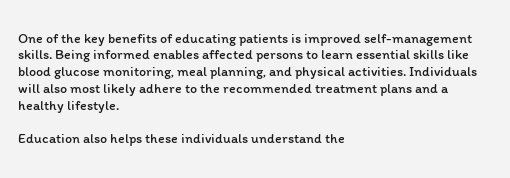One of the key benefits of educating patients is improved self-management skills. Being informed enables affected persons to learn essential skills like blood glucose monitoring, meal planning, and physical activities. Individuals will also most likely adhere to the recommended treatment plans and a healthy lifestyle.

Education also helps these individuals understand the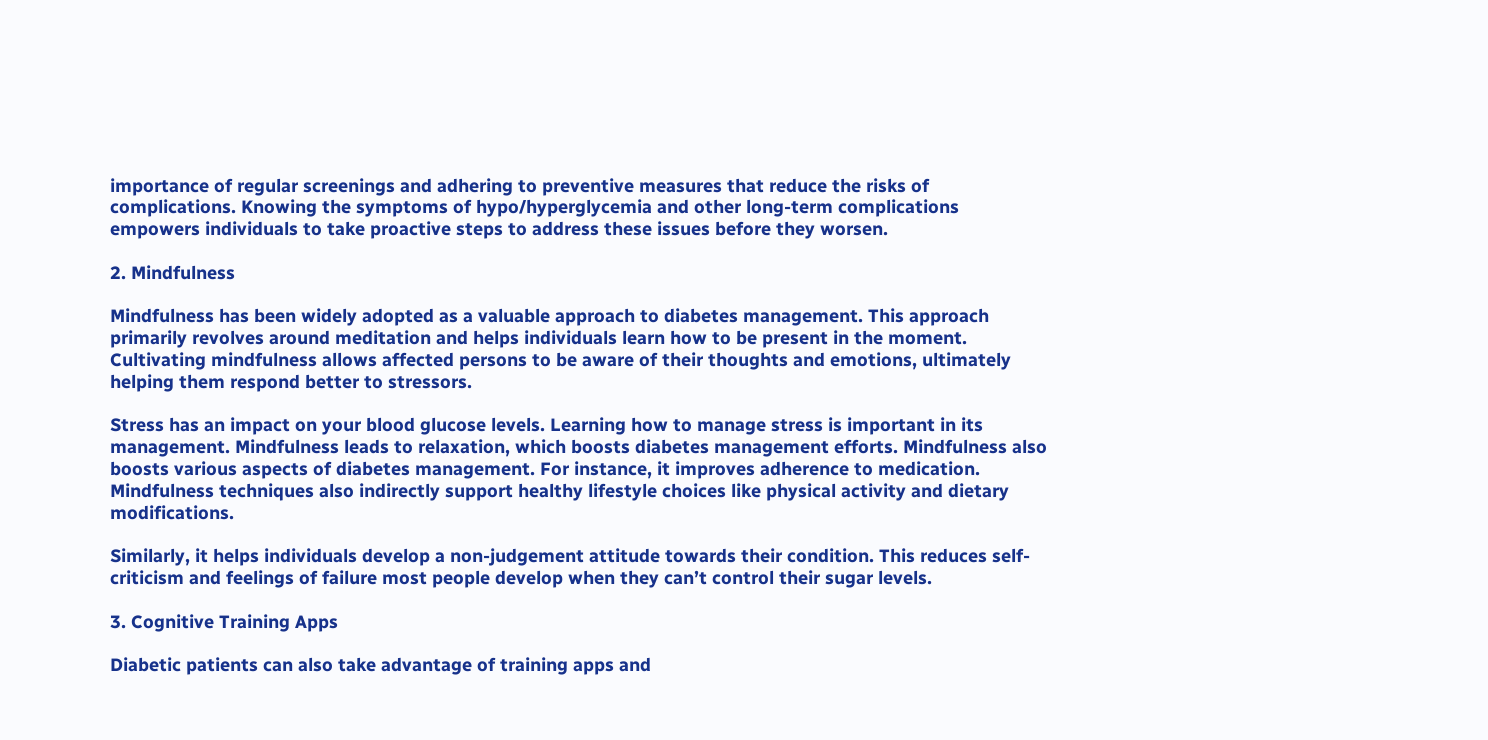importance of regular screenings and adhering to preventive measures that reduce the risks of complications. Knowing the symptoms of hypo/hyperglycemia and other long-term complications empowers individuals to take proactive steps to address these issues before they worsen.

2. Mindfulness

Mindfulness has been widely adopted as a valuable approach to diabetes management. This approach primarily revolves around meditation and helps individuals learn how to be present in the moment. Cultivating mindfulness allows affected persons to be aware of their thoughts and emotions, ultimately helping them respond better to stressors.

Stress has an impact on your blood glucose levels. Learning how to manage stress is important in its management. Mindfulness leads to relaxation, which boosts diabetes management efforts. Mindfulness also boosts various aspects of diabetes management. For instance, it improves adherence to medication. Mindfulness techniques also indirectly support healthy lifestyle choices like physical activity and dietary modifications.

Similarly, it helps individuals develop a non-judgement attitude towards their condition. This reduces self-criticism and feelings of failure most people develop when they can’t control their sugar levels.

3. Cognitive Training Apps

Diabetic patients can also take advantage of training apps and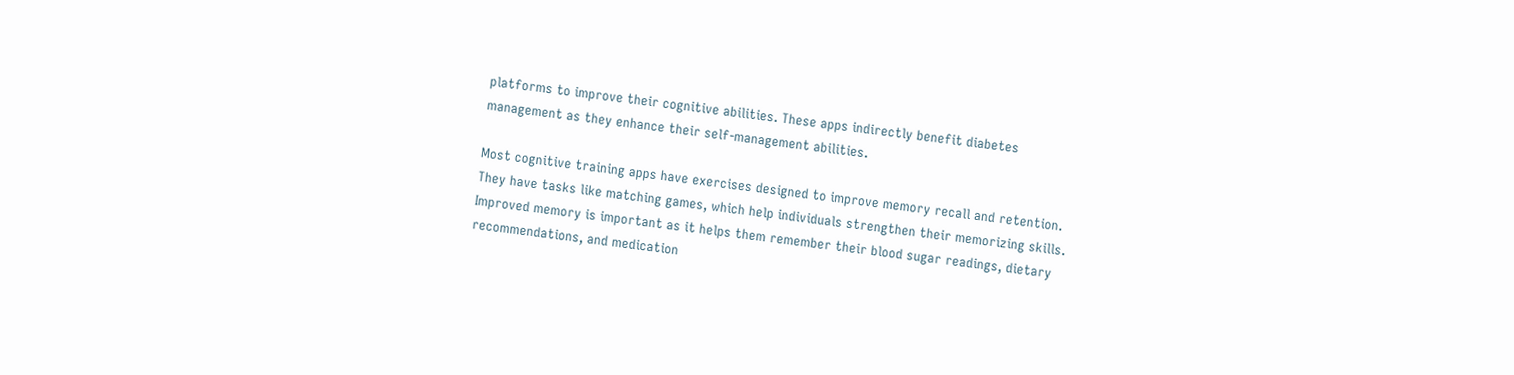platforms to improve their cognitive abilities. These apps indirectly benefit diabetes management as they enhance their self-management abilities.

Most cognitive training apps have exercises designed to improve memory recall and retention. They have tasks like matching games, which help individuals strengthen their memorizing skills. Improved memory is important as it helps them remember their blood sugar readings, dietary recommendations, and medication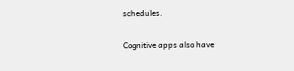schedules.

Cognitive apps also have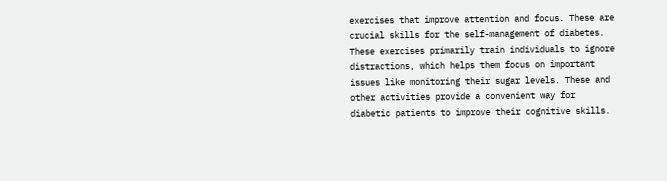exercises that improve attention and focus. These are crucial skills for the self-management of diabetes. These exercises primarily train individuals to ignore distractions, which helps them focus on important issues like monitoring their sugar levels. These and other activities provide a convenient way for diabetic patients to improve their cognitive skills.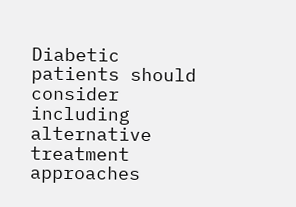Diabetic patients should consider including alternative treatment approaches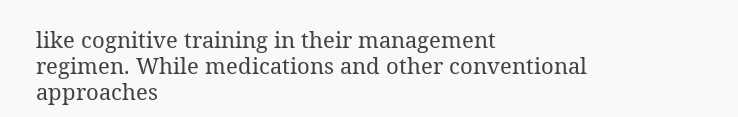like cognitive training in their management regimen. While medications and other conventional approaches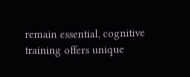remain essential, cognitive training offers unique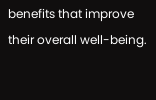benefits that improve their overall well-being.